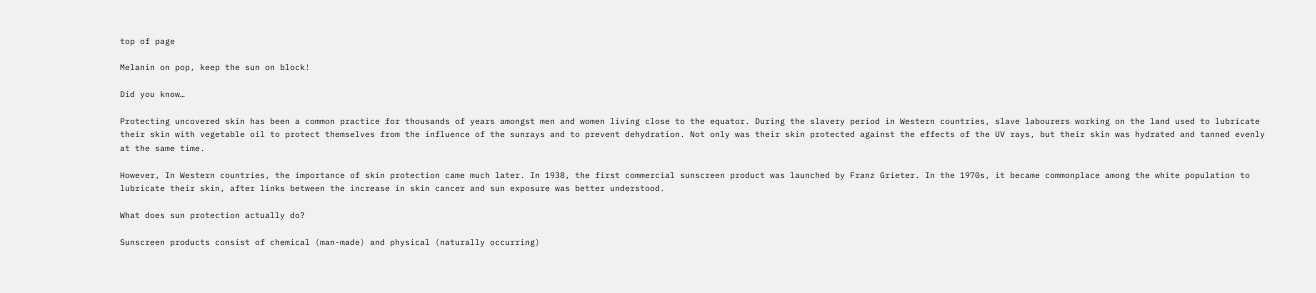top of page

Melanin on pop, keep the sun on block!

Did you know…

Protecting uncovered skin has been a common practice for thousands of years amongst men and women living close to the equator. During the slavery period in Western countries, slave labourers working on the land used to lubricate their skin with vegetable oil to protect themselves from the influence of the sunrays and to prevent dehydration. Not only was their skin protected against the effects of the UV rays, but their skin was hydrated and tanned evenly at the same time.

However, In Western countries, the importance of skin protection came much later. In 1938, the first commercial sunscreen product was launched by Franz Grieter. In the 1970s, it became commonplace among the white population to lubricate their skin, after links between the increase in skin cancer and sun exposure was better understood.

What does sun protection actually do?

Sunscreen products consist of chemical (man-made) and physical (naturally occurring)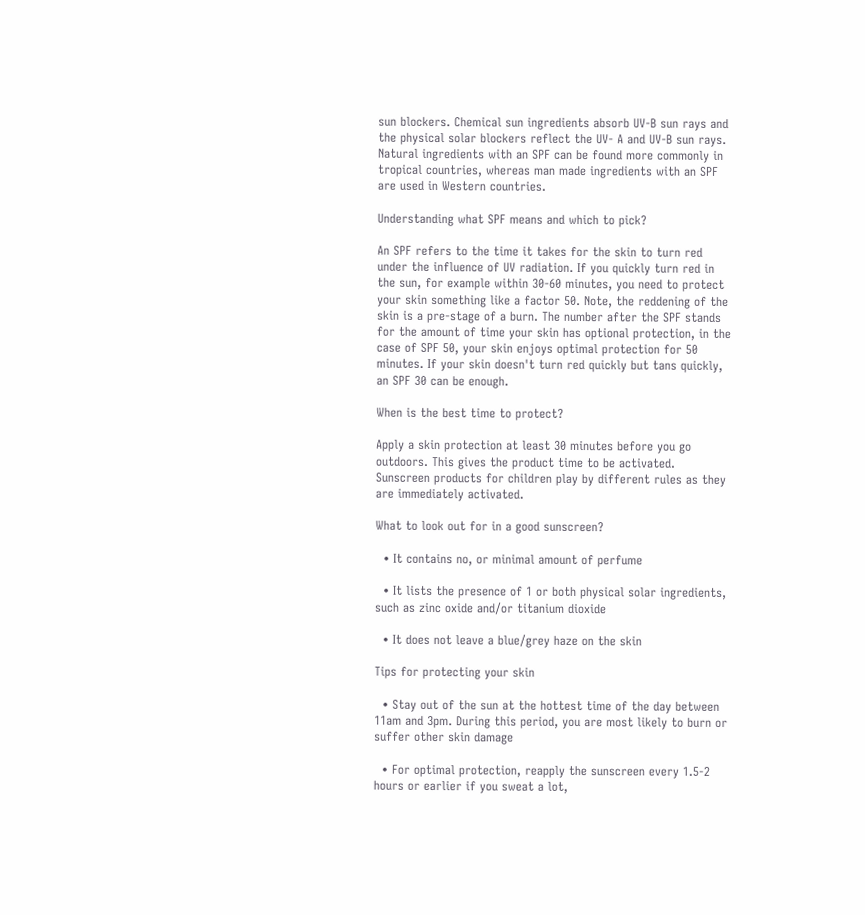sun blockers. Chemical sun ingredients absorb UV-B sun rays and the physical solar blockers reflect the UV- A and UV-B sun rays. Natural ingredients with an SPF can be found more commonly in tropical countries, whereas man made ingredients with an SPF are used in Western countries.

Understanding what SPF means and which to pick?

An SPF refers to the time it takes for the skin to turn red under the influence of UV radiation. If you quickly turn red in the sun, for example within 30-60 minutes, you need to protect your skin something like a factor 50. Note, the reddening of the skin is a pre-stage of a burn. The number after the SPF stands for the amount of time your skin has optional protection, in the case of SPF 50, your skin enjoys optimal protection for 50 minutes. If your skin doesn't turn red quickly but tans quickly, an SPF 30 can be enough.

When is the best time to protect?

Apply a skin protection at least 30 minutes before you go outdoors. This gives the product time to be activated. Sunscreen products for children play by different rules as they are immediately activated.

What to look out for in a good sunscreen?

  • It contains no, or minimal amount of perfume

  • It lists the presence of 1 or both physical solar ingredients, such as zinc oxide and/or titanium dioxide

  • It does not leave a blue/grey haze on the skin

Tips for protecting your skin

  • Stay out of the sun at the hottest time of the day between 11am and 3pm. During this period, you are most likely to burn or suffer other skin damage

  • For optimal protection, reapply the sunscreen every 1.5-2 hours or earlier if you sweat a lot,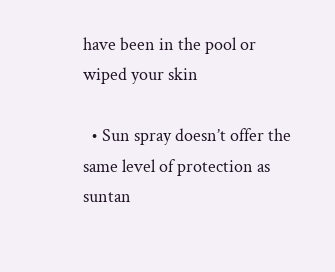have been in the pool or wiped your skin

  • Sun spray doesn’t offer the same level of protection as suntan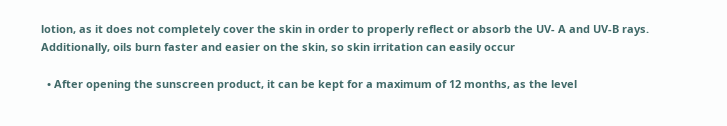lotion, as it does not completely cover the skin in order to properly reflect or absorb the UV- A and UV-B rays. Additionally, oils burn faster and easier on the skin, so skin irritation can easily occur

  • After opening the sunscreen product, it can be kept for a maximum of 12 months, as the level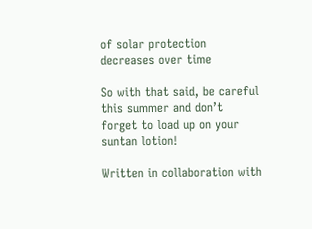of solar protection decreases over time

So with that said, be careful this summer and don’t forget to load up on your suntan lotion!

Written in collaboration with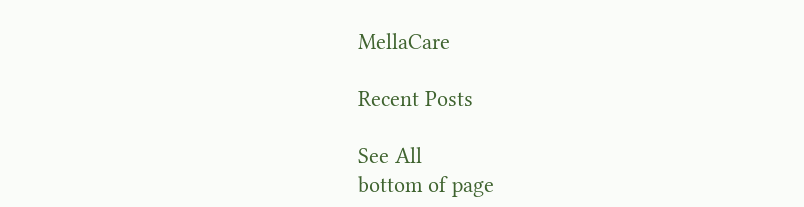MellaCare

Recent Posts

See All
bottom of page